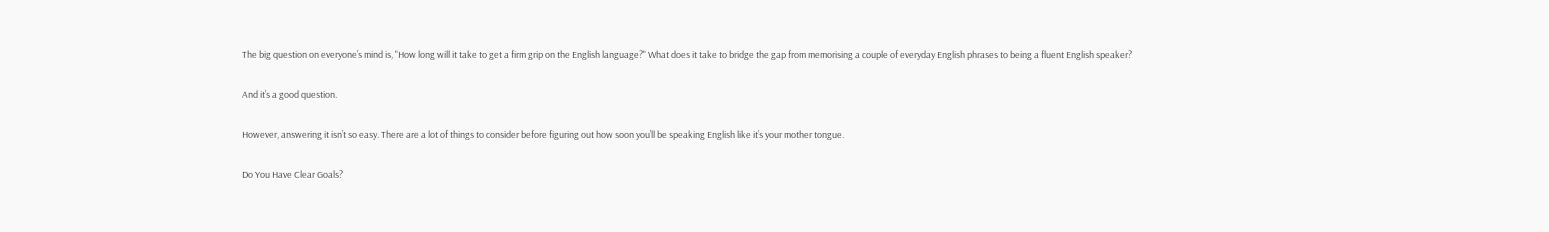The big question on everyone’s mind is, "How long will it take to get a firm grip on the English language?" What does it take to bridge the gap from memorising a couple of everyday English phrases to being a fluent English speaker?

And it’s a good question.

However, answering it isn’t so easy. There are a lot of things to consider before figuring out how soon you’ll be speaking English like it’s your mother tongue.

Do You Have Clear Goals?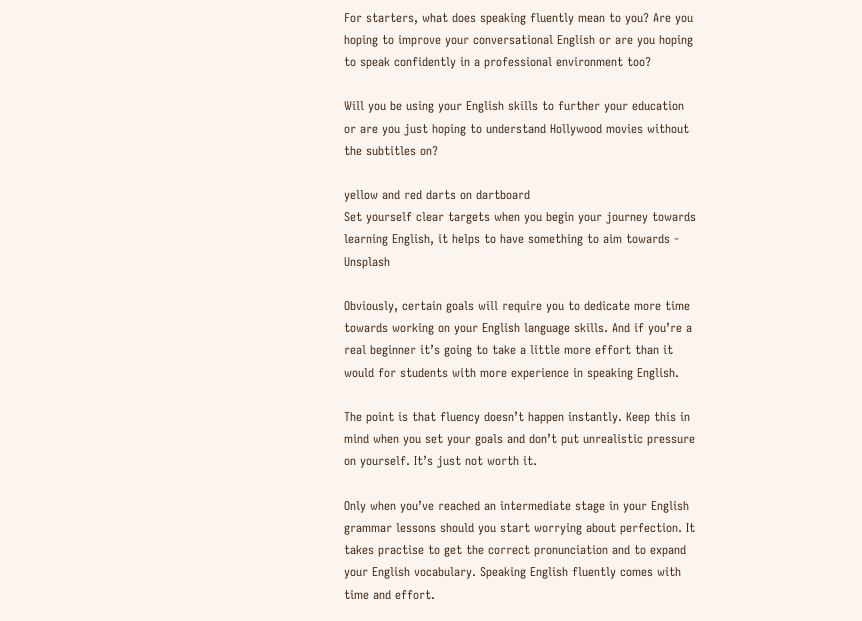For starters, what does speaking fluently mean to you? Are you hoping to improve your conversational English or are you hoping to speak confidently in a professional environment too?

Will you be using your English skills to further your education or are you just hoping to understand Hollywood movies without the subtitles on?

yellow and red darts on dartboard
Set yourself clear targets when you begin your journey towards learning English, it helps to have something to aim towards - Unsplash

Obviously, certain goals will require you to dedicate more time towards working on your English language skills. And if you’re a real beginner it’s going to take a little more effort than it would for students with more experience in speaking English.

The point is that fluency doesn’t happen instantly. Keep this in mind when you set your goals and don’t put unrealistic pressure on yourself. It’s just not worth it.

Only when you’ve reached an intermediate stage in your English grammar lessons should you start worrying about perfection. It takes practise to get the correct pronunciation and to expand your English vocabulary. Speaking English fluently comes with time and effort.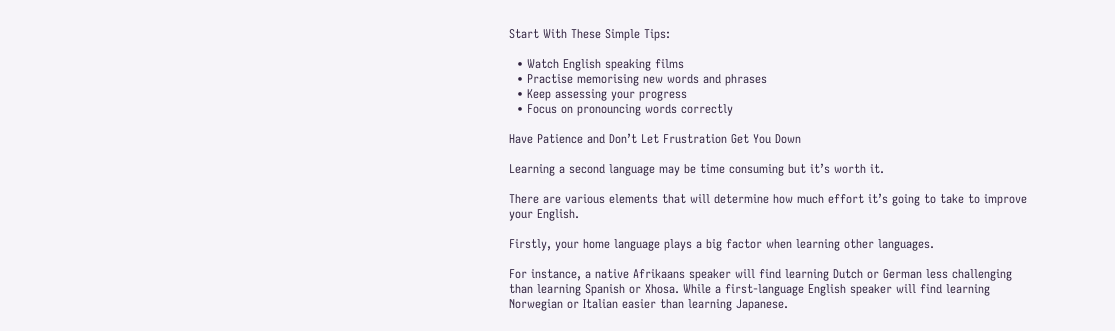Start With These Simple Tips:

  • Watch English speaking films
  • Practise memorising new words and phrases
  • Keep assessing your progress
  • Focus on pronouncing words correctly

Have Patience and Don’t Let Frustration Get You Down

Learning a second language may be time consuming but it’s worth it.

There are various elements that will determine how much effort it’s going to take to improve your English.

Firstly, your home language plays a big factor when learning other languages.

For instance, a native Afrikaans speaker will find learning Dutch or German less challenging than learning Spanish or Xhosa. While a first-language English speaker will find learning Norwegian or Italian easier than learning Japanese.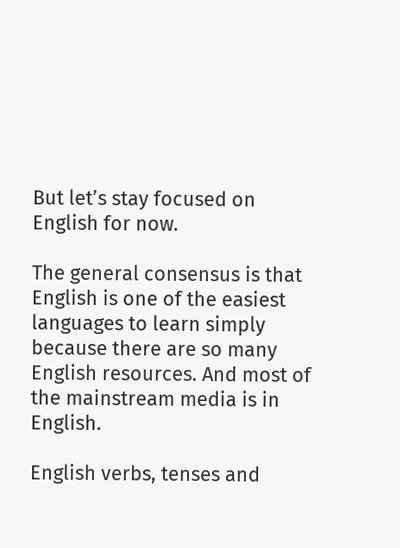But let’s stay focused on English for now.

The general consensus is that English is one of the easiest languages to learn simply because there are so many English resources. And most of the mainstream media is in English.

English verbs, tenses and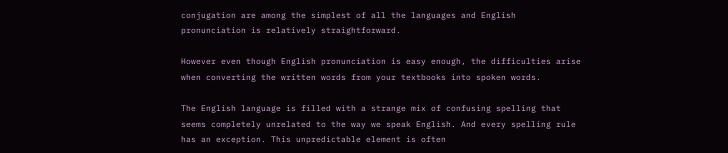conjugation are among the simplest of all the languages and English pronunciation is relatively straightforward.

However even though English pronunciation is easy enough, the difficulties arise when converting the written words from your textbooks into spoken words.

The English language is filled with a strange mix of confusing spelling that seems completely unrelated to the way we speak English. And every spelling rule has an exception. This unpredictable element is often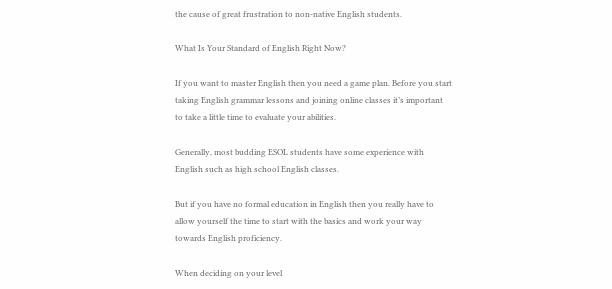the cause of great frustration to non-native English students.

What Is Your Standard of English Right Now?

If you want to master English then you need a game plan. Before you start taking English grammar lessons and joining online classes it’s important to take a little time to evaluate your abilities.

Generally, most budding ESOL students have some experience with English such as high school English classes.

But if you have no formal education in English then you really have to allow yourself the time to start with the basics and work your way towards English proficiency.

When deciding on your level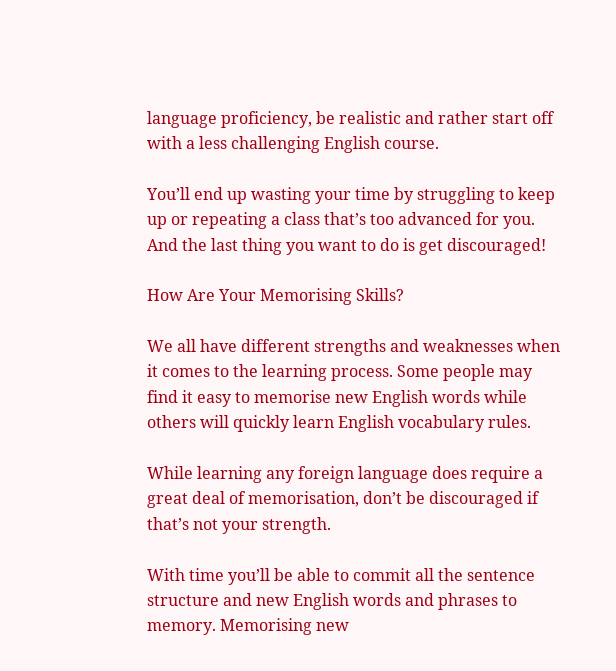language proficiency, be realistic and rather start off with a less challenging English course.

You’ll end up wasting your time by struggling to keep up or repeating a class that’s too advanced for you. And the last thing you want to do is get discouraged!

How Are Your Memorising Skills?

We all have different strengths and weaknesses when it comes to the learning process. Some people may find it easy to memorise new English words while others will quickly learn English vocabulary rules.

While learning any foreign language does require a great deal of memorisation, don’t be discouraged if that’s not your strength.

With time you’ll be able to commit all the sentence structure and new English words and phrases to memory. Memorising new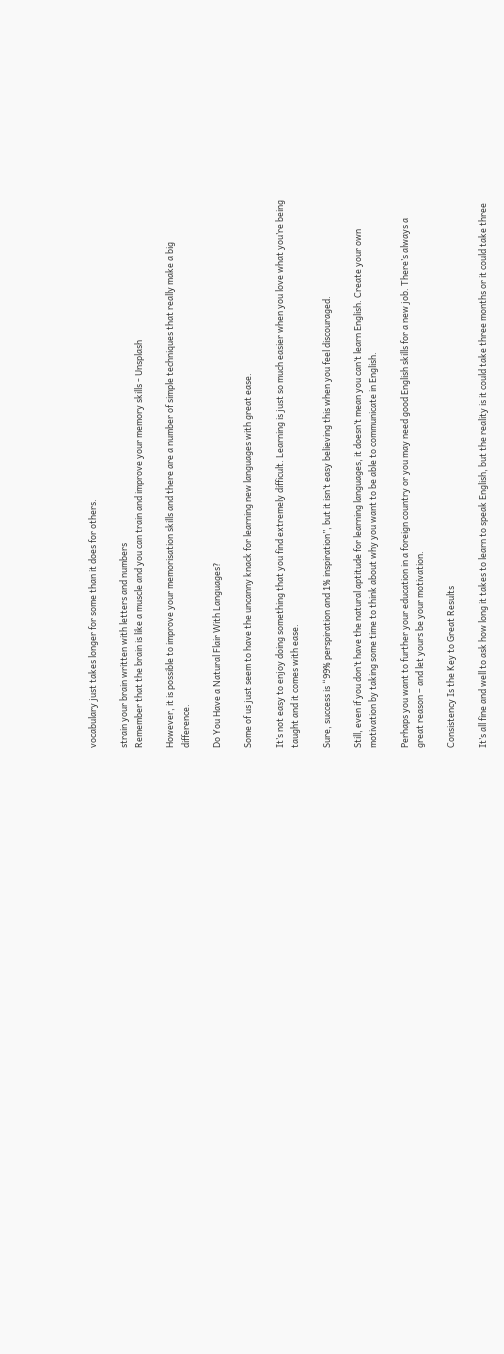vocabulary just takes longer for some than it does for others.

strain your brain written with letters and numbers
Remember that the brain is like a muscle and you can train and improve your memory skills - Unsplash

However, it is possible to improve your memorisation skills and there are a number of simple techniques that really make a big difference.

Do You Have a Natural Flair With Languages?

Some of us just seem to have the uncanny knack for learning new languages with great ease.

It’s not easy to enjoy doing something that you find extremely difficult. Learning is just so much easier when you love what you’re being taught and it comes with ease.

Sure, success is “99% perspiration and 1% inspiration”, but it isn’t easy believing this when you feel discouraged.

Still, even if you don’t have the natural aptitude for learning languages, it doesn’t mean you can’t learn English. Create your own motivation by taking some time to think about why you want to be able to communicate in English.

Perhaps you want to further your education in a foreign country or you may need good English skills for a new job. There’s always a great reason – and let yours be your motivation.

Consistency Is the Key to Great Results

It’s all fine and well to ask how long it takes to learn to speak English, but the reality is it could take three months or it could take three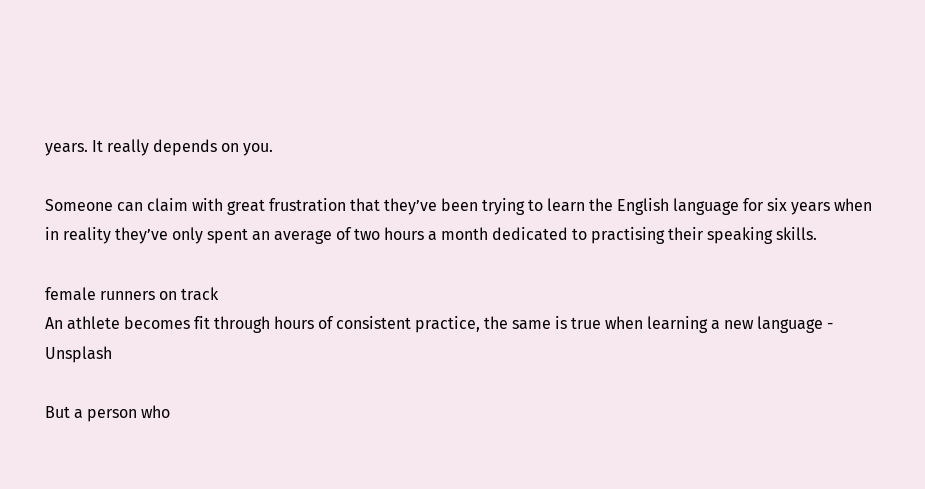years. It really depends on you.

Someone can claim with great frustration that they’ve been trying to learn the English language for six years when in reality they’ve only spent an average of two hours a month dedicated to practising their speaking skills.

female runners on track
An athlete becomes fit through hours of consistent practice, the same is true when learning a new language - Unsplash

But a person who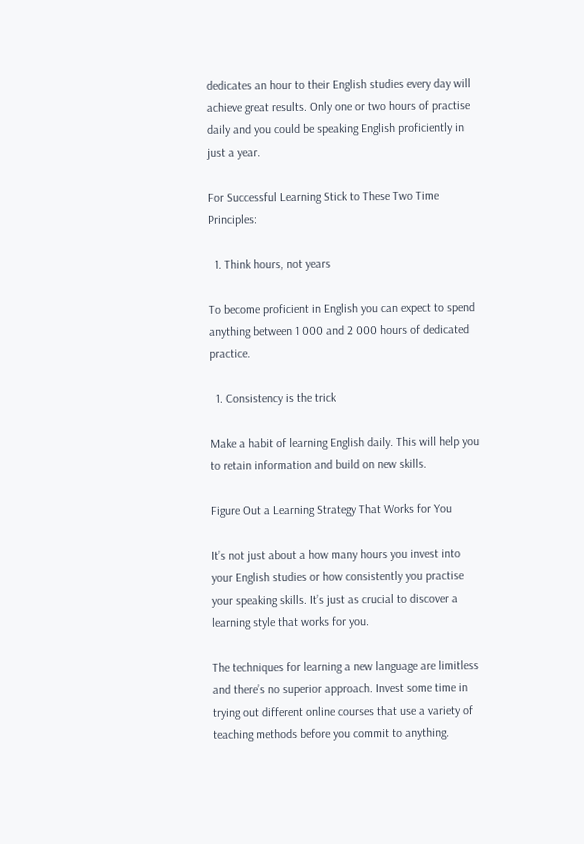dedicates an hour to their English studies every day will achieve great results. Only one or two hours of practise daily and you could be speaking English proficiently in just a year.

For Successful Learning Stick to These Two Time Principles:

  1. Think hours, not years

To become proficient in English you can expect to spend anything between 1 000 and 2 000 hours of dedicated practice.

  1. Consistency is the trick

Make a habit of learning English daily. This will help you to retain information and build on new skills.

Figure Out a Learning Strategy That Works for You

It’s not just about a how many hours you invest into your English studies or how consistently you practise your speaking skills. It’s just as crucial to discover a learning style that works for you.

The techniques for learning a new language are limitless and there’s no superior approach. Invest some time in trying out different online courses that use a variety of teaching methods before you commit to anything.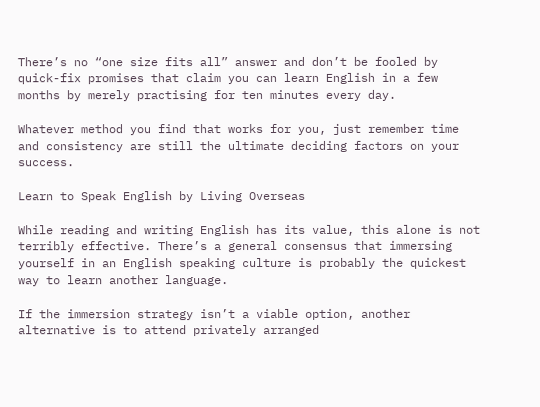There’s no “one size fits all” answer and don’t be fooled by quick-fix promises that claim you can learn English in a few months by merely practising for ten minutes every day.

Whatever method you find that works for you, just remember time and consistency are still the ultimate deciding factors on your success.

Learn to Speak English by Living Overseas

While reading and writing English has its value, this alone is not terribly effective. There’s a general consensus that immersing yourself in an English speaking culture is probably the quickest way to learn another language.

If the immersion strategy isn’t a viable option, another alternative is to attend privately arranged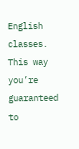English classes. This way you’re guaranteed to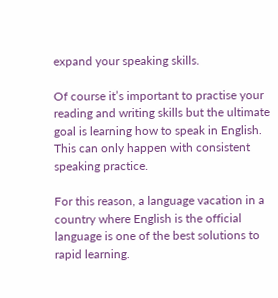expand your speaking skills.

Of course it’s important to practise your reading and writing skills but the ultimate goal is learning how to speak in English. This can only happen with consistent speaking practice.

For this reason, a language vacation in a country where English is the official language is one of the best solutions to rapid learning.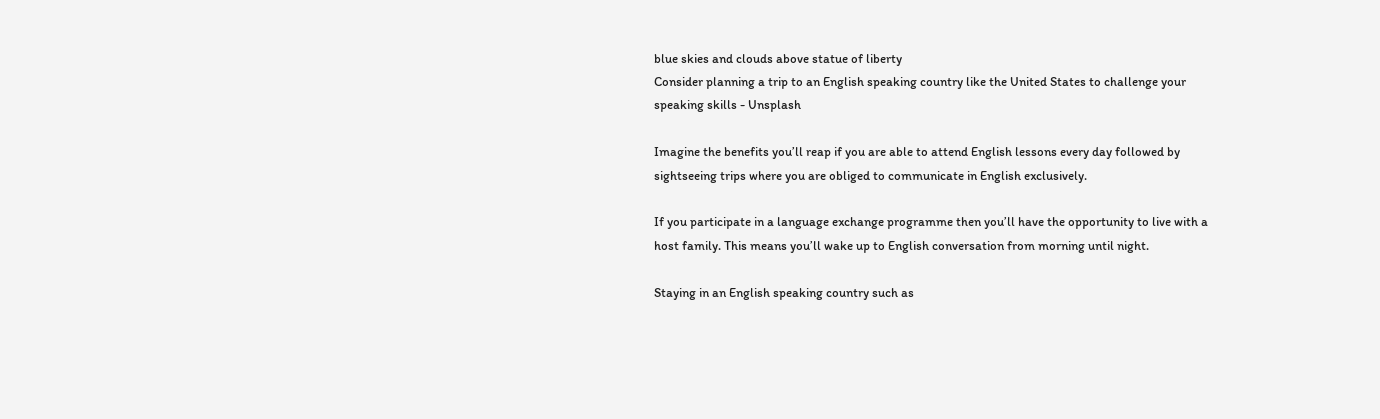blue skies and clouds above statue of liberty
Consider planning a trip to an English speaking country like the United States to challenge your speaking skills - Unsplash

Imagine the benefits you’ll reap if you are able to attend English lessons every day followed by sightseeing trips where you are obliged to communicate in English exclusively.

If you participate in a language exchange programme then you’ll have the opportunity to live with a host family. This means you’ll wake up to English conversation from morning until night.

Staying in an English speaking country such as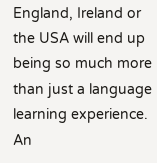England, Ireland or the USA will end up being so much more than just a language learning experience. An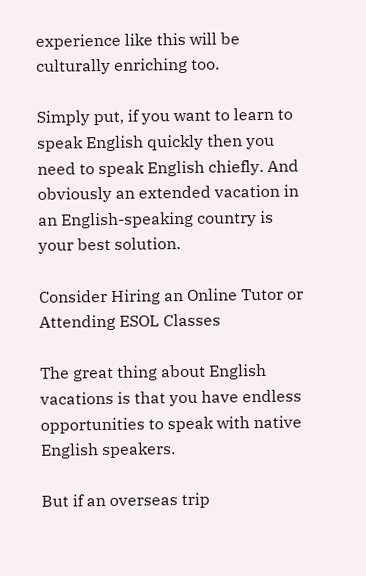experience like this will be culturally enriching too.

Simply put, if you want to learn to speak English quickly then you need to speak English chiefly. And obviously an extended vacation in an English-speaking country is your best solution.

Consider Hiring an Online Tutor or Attending ESOL Classes

The great thing about English vacations is that you have endless opportunities to speak with native English speakers.

But if an overseas trip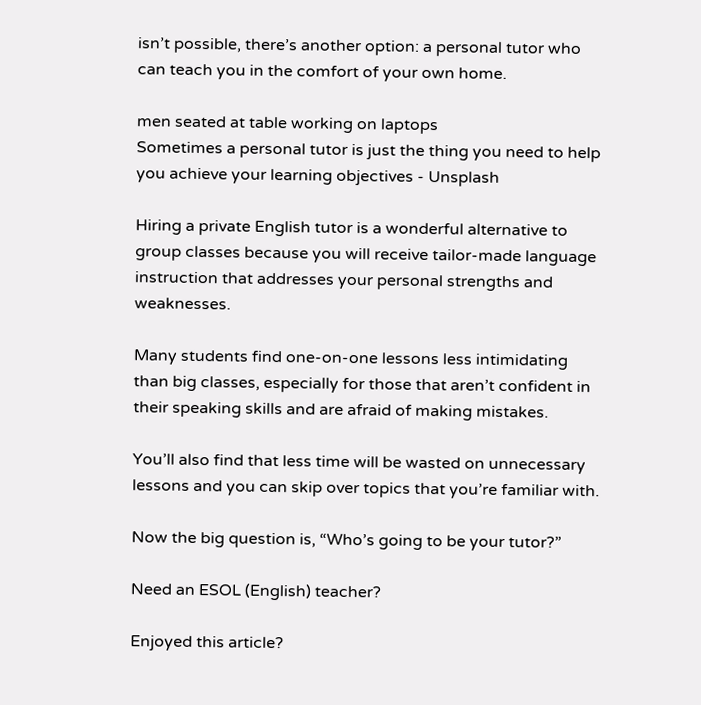isn’t possible, there’s another option: a personal tutor who can teach you in the comfort of your own home.

men seated at table working on laptops
Sometimes a personal tutor is just the thing you need to help you achieve your learning objectives - Unsplash

Hiring a private English tutor is a wonderful alternative to group classes because you will receive tailor-made language instruction that addresses your personal strengths and weaknesses.

Many students find one-on-one lessons less intimidating than big classes, especially for those that aren’t confident in their speaking skills and are afraid of making mistakes.

You’ll also find that less time will be wasted on unnecessary lessons and you can skip over topics that you’re familiar with.

Now the big question is, “Who’s going to be your tutor?”

Need an ESOL (English) teacher?

Enjoyed this article?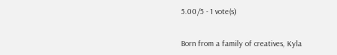5.00/5 - 1 vote(s)


Born from a family of creatives, Kyla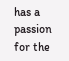has a passion for the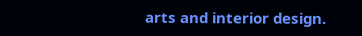arts and interior design.